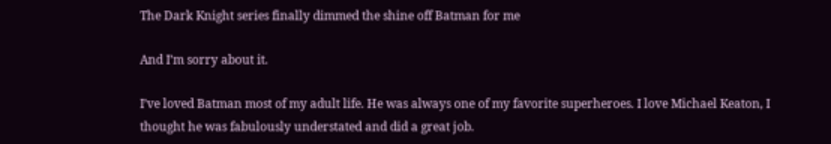The Dark Knight series finally dimmed the shine off Batman for me

And I’m sorry about it.

I’ve loved Batman most of my adult life. He was always one of my favorite superheroes. I love Michael Keaton, I thought he was fabulously understated and did a great job.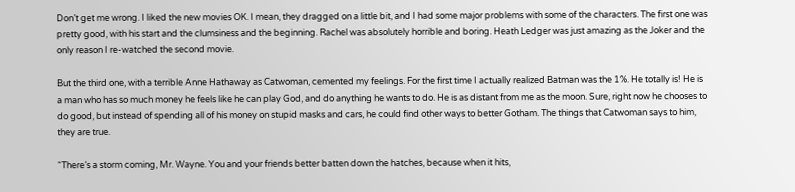Don’t get me wrong. I liked the new movies OK. I mean, they dragged on a little bit, and I had some major problems with some of the characters. The first one was pretty good, with his start and the clumsiness and the beginning. Rachel was absolutely horrible and boring. Heath Ledger was just amazing as the Joker and the only reason I re-watched the second movie.

But the third one, with a terrible Anne Hathaway as Catwoman, cemented my feelings. For the first time I actually realized Batman was the 1%. He totally is! He is a man who has so much money he feels like he can play God, and do anything he wants to do. He is as distant from me as the moon. Sure, right now he chooses to do good, but instead of spending all of his money on stupid masks and cars, he could find other ways to better Gotham. The things that Catwoman says to him, they are true.

“There’s a storm coming, Mr. Wayne. You and your friends better batten down the hatches, because when it hits,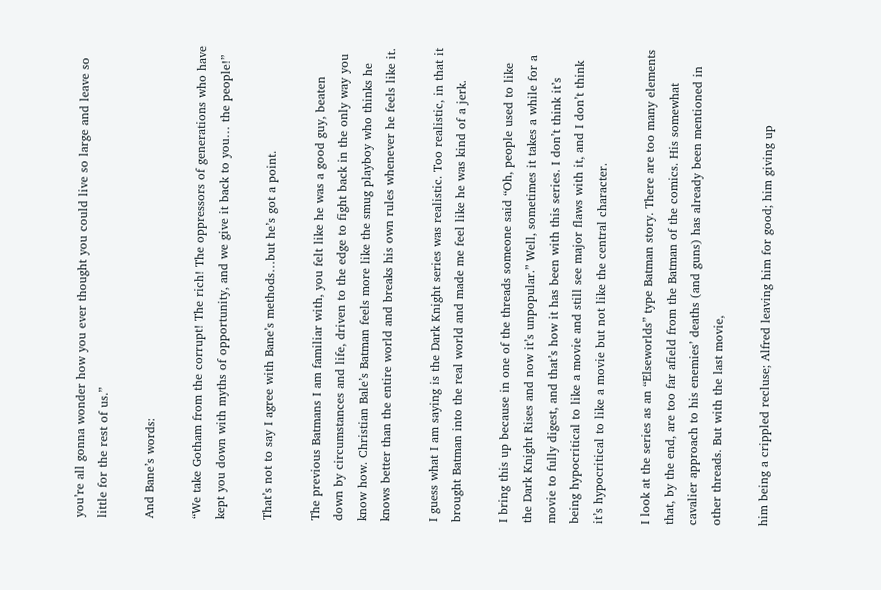you’re all gonna wonder how you ever thought you could live so large and leave so little for the rest of us.”

And Bane’s words:

“We take Gotham from the corrupt! The rich! The oppressors of generations who have kept you down with myths of opportunity, and we give it back to you… the people!”

That’s not to say I agree with Bane’s methods…but he’s got a point.

The previous Batmans I am familiar with, you felt like he was a good guy, beaten down by circumstances and life, driven to the edge to fight back in the only way you know how. Christian Bale’s Batman feels more like the smug playboy who thinks he knows better than the entire world and breaks his own rules whenever he feels like it.

I guess what I am saying is the Dark Knight series was realistic. Too realistic, in that it brought Batman into the real world and made me feel like he was kind of a jerk.

I bring this up because in one of the threads someone said “Oh, people used to like the Dark Knight Rises and now it’s unpopular.” Well, sometimes it takes a while for a movie to fully digest, and that’s how it has been with this series. I don’t think it’s being hypocritical to like a movie and still see major flaws with it, and I don’t think it’s hypocritical to like a movie but not like the central character.

I look at the series as an “Elseworlds” type Batman story. There are too many elements that, by the end, are too far afield from the Batman of the comics. His somewhat cavalier approach to his enemies’ deaths (and guns) has already been mentioned in other threads. But with the last movie,

him being a crippled recluse; Alfred leaving him for good; him giving up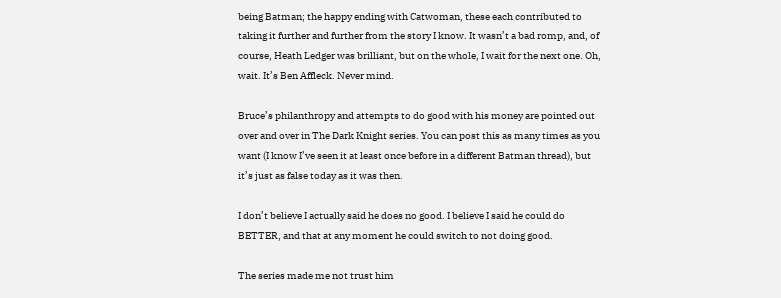being Batman; the happy ending with Catwoman, these each contributed to taking it further and further from the story I know. It wasn’t a bad romp, and, of course, Heath Ledger was brilliant, but on the whole, I wait for the next one. Oh, wait. It’s Ben Affleck. Never mind.

Bruce’s philanthropy and attempts to do good with his money are pointed out over and over in The Dark Knight series. You can post this as many times as you want (I know I’ve seen it at least once before in a different Batman thread), but it’s just as false today as it was then.

I don’t believe I actually said he does no good. I believe I said he could do BETTER, and that at any moment he could switch to not doing good.

The series made me not trust him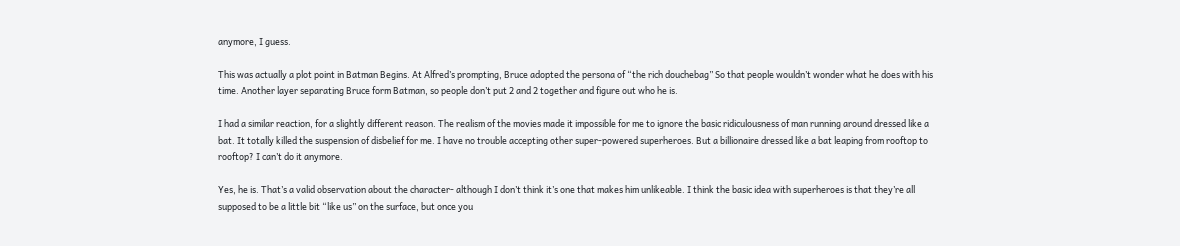anymore, I guess.

This was actually a plot point in Batman Begins. At Alfred’s prompting, Bruce adopted the persona of “the rich douchebag” So that people wouldn’t wonder what he does with his time. Another layer separating Bruce form Batman, so people don’t put 2 and 2 together and figure out who he is.

I had a similar reaction, for a slightly different reason. The realism of the movies made it impossible for me to ignore the basic ridiculousness of man running around dressed like a bat. It totally killed the suspension of disbelief for me. I have no trouble accepting other super-powered superheroes. But a billionaire dressed like a bat leaping from rooftop to rooftop? I can’t do it anymore.

Yes, he is. That’s a valid observation about the character- although I don’t think it’s one that makes him unlikeable. I think the basic idea with superheroes is that they’re all supposed to be a little bit “like us” on the surface, but once you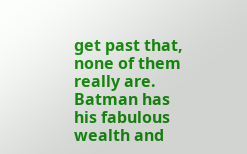get past that, none of them really are. Batman has his fabulous wealth and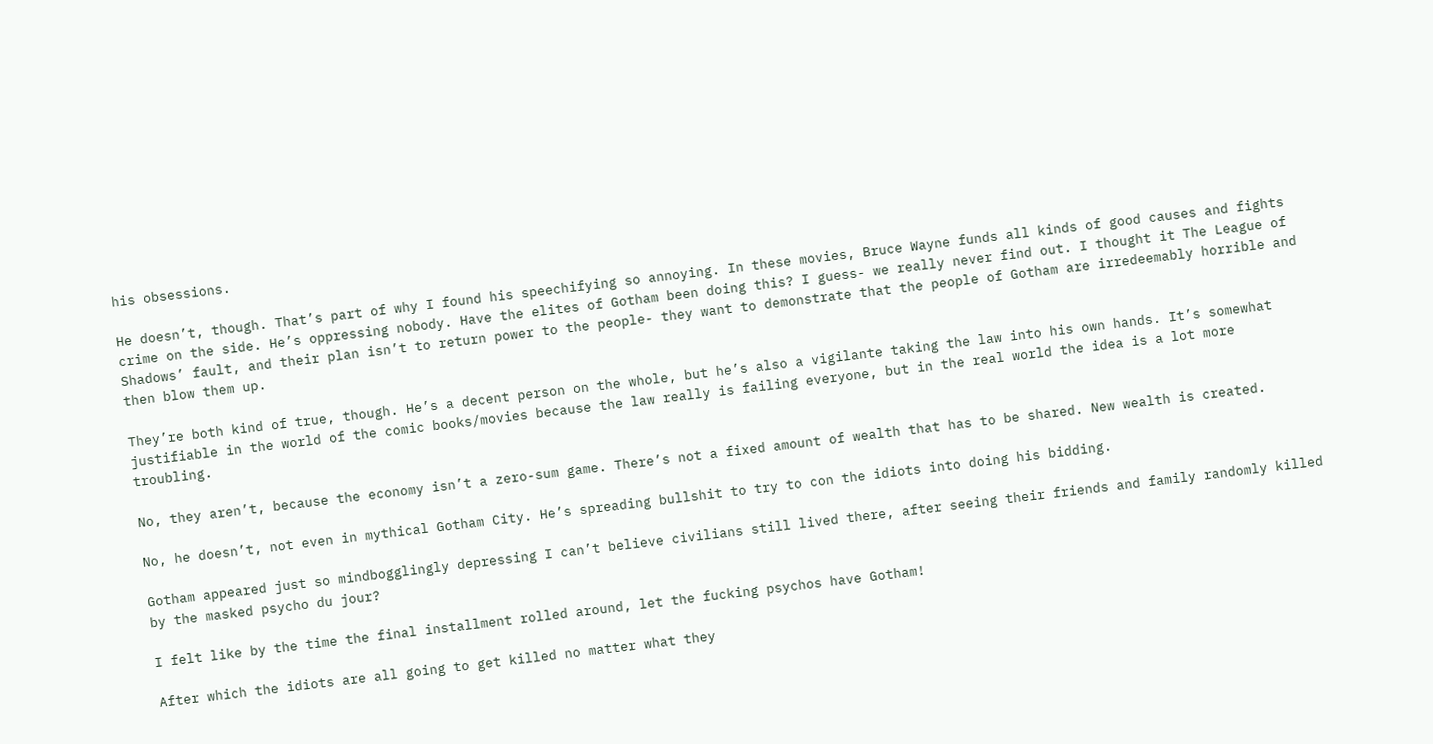his obsessions.

He doesn’t, though. That’s part of why I found his speechifying so annoying. In these movies, Bruce Wayne funds all kinds of good causes and fights crime on the side. He’s oppressing nobody. Have the elites of Gotham been doing this? I guess- we really never find out. I thought it The League of Shadows’ fault, and their plan isn’t to return power to the people- they want to demonstrate that the people of Gotham are irredeemably horrible and then blow them up.

They’re both kind of true, though. He’s a decent person on the whole, but he’s also a vigilante taking the law into his own hands. It’s somewhat justifiable in the world of the comic books/movies because the law really is failing everyone, but in the real world the idea is a lot more troubling.

No, they aren’t, because the economy isn’t a zero-sum game. There’s not a fixed amount of wealth that has to be shared. New wealth is created.

No, he doesn’t, not even in mythical Gotham City. He’s spreading bullshit to try to con the idiots into doing his bidding.

Gotham appeared just so mindbogglingly depressing I can’t believe civilians still lived there, after seeing their friends and family randomly killed by the masked psycho du jour?

I felt like by the time the final installment rolled around, let the fucking psychos have Gotham!

After which the idiots are all going to get killed no matter what they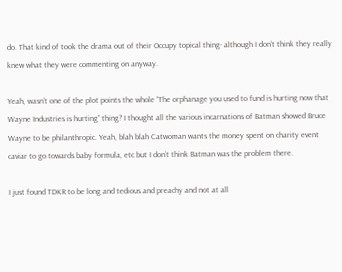do. That kind of took the drama out of their Occupy topical thing- although I don’t think they really knew what they were commenting on anyway.

Yeah, wasn’t one of the plot points the whole “The orphanage you used to fund is hurting now that Wayne Industries is hurting” thing? I thought all the various incarnations of Batman showed Bruce Wayne to be philanthropic. Yeah, blah blah Catwoman wants the money spent on charity event caviar to go towards baby formula, etc but I don’t think Batman was the problem there.

I just found TDKR to be long and tedious and preachy and not at all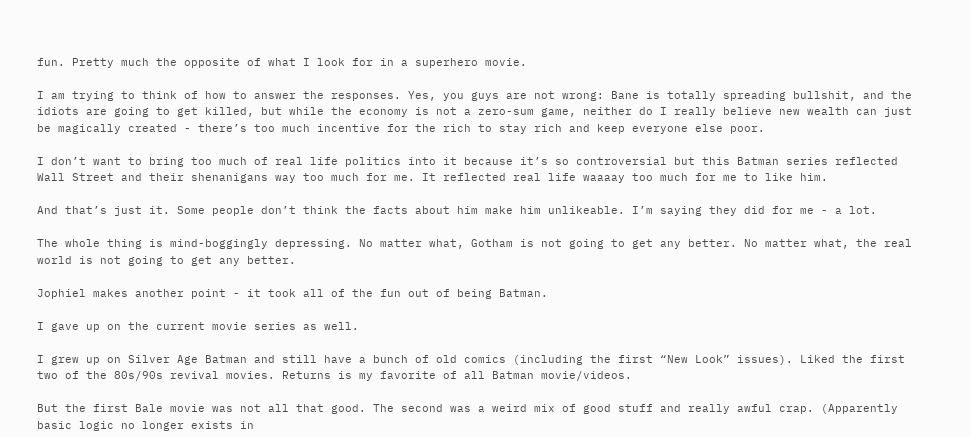fun. Pretty much the opposite of what I look for in a superhero movie.

I am trying to think of how to answer the responses. Yes, you guys are not wrong: Bane is totally spreading bullshit, and the idiots are going to get killed, but while the economy is not a zero-sum game, neither do I really believe new wealth can just be magically created - there’s too much incentive for the rich to stay rich and keep everyone else poor.

I don’t want to bring too much of real life politics into it because it’s so controversial but this Batman series reflected Wall Street and their shenanigans way too much for me. It reflected real life waaaay too much for me to like him.

And that’s just it. Some people don’t think the facts about him make him unlikeable. I’m saying they did for me - a lot.

The whole thing is mind-boggingly depressing. No matter what, Gotham is not going to get any better. No matter what, the real world is not going to get any better.

Jophiel makes another point - it took all of the fun out of being Batman.

I gave up on the current movie series as well.

I grew up on Silver Age Batman and still have a bunch of old comics (including the first “New Look” issues). Liked the first two of the 80s/90s revival movies. Returns is my favorite of all Batman movie/videos.

But the first Bale movie was not all that good. The second was a weird mix of good stuff and really awful crap. (Apparently basic logic no longer exists in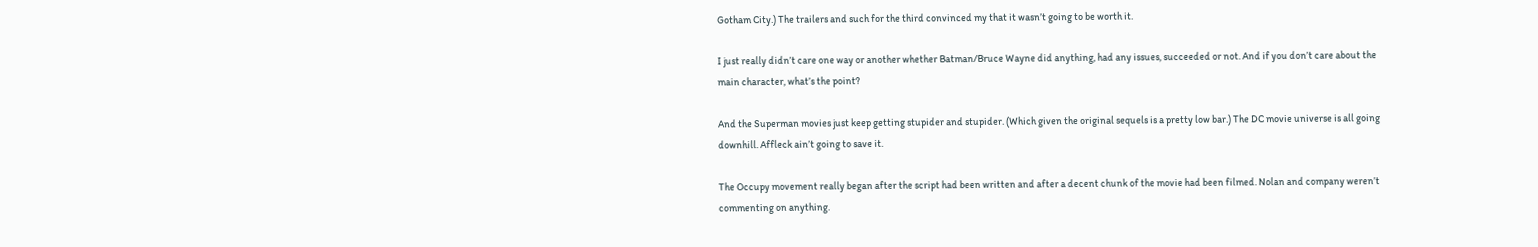Gotham City.) The trailers and such for the third convinced my that it wasn’t going to be worth it.

I just really didn’t care one way or another whether Batman/Bruce Wayne did anything, had any issues, succeeded or not. And if you don’t care about the main character, what’s the point?

And the Superman movies just keep getting stupider and stupider. (Which given the original sequels is a pretty low bar.) The DC movie universe is all going downhill. Affleck ain’t going to save it.

The Occupy movement really began after the script had been written and after a decent chunk of the movie had been filmed. Nolan and company weren’t commenting on anything.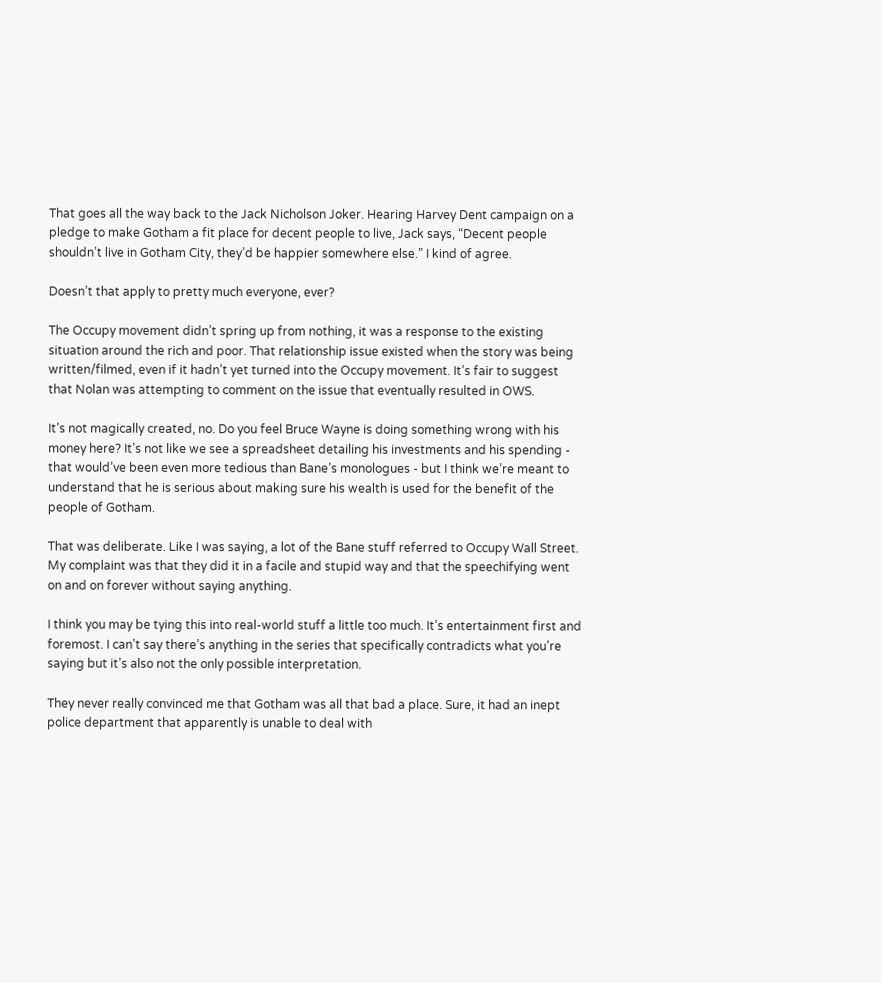That goes all the way back to the Jack Nicholson Joker. Hearing Harvey Dent campaign on a pledge to make Gotham a fit place for decent people to live, Jack says, “Decent people shouldn’t live in Gotham City, they’d be happier somewhere else.” I kind of agree.

Doesn’t that apply to pretty much everyone, ever?

The Occupy movement didn’t spring up from nothing, it was a response to the existing situation around the rich and poor. That relationship issue existed when the story was being written/filmed, even if it hadn’t yet turned into the Occupy movement. It’s fair to suggest that Nolan was attempting to comment on the issue that eventually resulted in OWS.

It’s not magically created, no. Do you feel Bruce Wayne is doing something wrong with his money here? It’s not like we see a spreadsheet detailing his investments and his spending - that would’ve been even more tedious than Bane’s monologues - but I think we’re meant to understand that he is serious about making sure his wealth is used for the benefit of the people of Gotham.

That was deliberate. Like I was saying, a lot of the Bane stuff referred to Occupy Wall Street. My complaint was that they did it in a facile and stupid way and that the speechifying went on and on forever without saying anything.

I think you may be tying this into real-world stuff a little too much. It’s entertainment first and foremost. I can’t say there’s anything in the series that specifically contradicts what you’re saying but it’s also not the only possible interpretation.

They never really convinced me that Gotham was all that bad a place. Sure, it had an inept police department that apparently is unable to deal with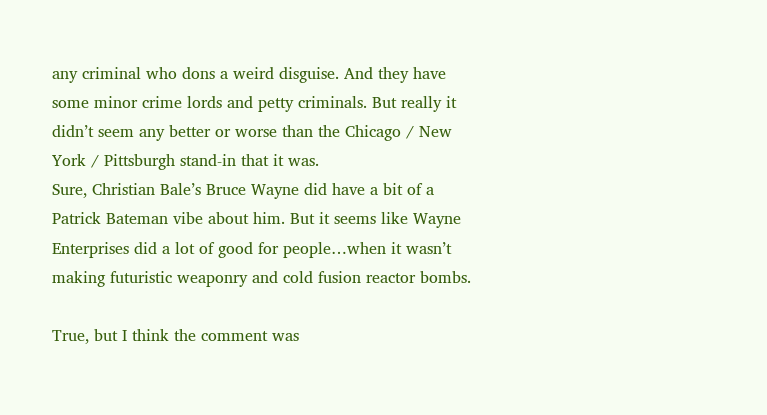any criminal who dons a weird disguise. And they have some minor crime lords and petty criminals. But really it didn’t seem any better or worse than the Chicago / New York / Pittsburgh stand-in that it was.
Sure, Christian Bale’s Bruce Wayne did have a bit of a Patrick Bateman vibe about him. But it seems like Wayne Enterprises did a lot of good for people…when it wasn’t making futuristic weaponry and cold fusion reactor bombs.

True, but I think the comment was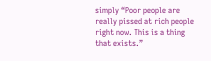simply “Poor people are really pissed at rich people right now. This is a thing that exists.”